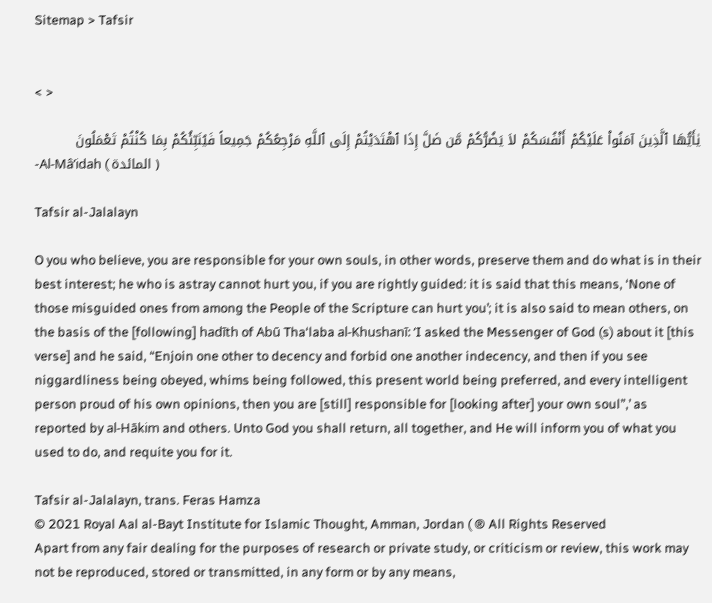Sitemap > Tafsir


< >

يٰأَيُّهَا ٱلَّذِينَ آمَنُواْ عَلَيْكُمْ أَنْفُسَكُمْ لاَ يَضُرُّكُمْ مَّن ضَلَّ إِذَا ٱهْتَدَيْتُمْ إِلَى ٱللَّهِ مَرْجِعُكُمْ جَمِيعاً فَيُنَبِّئُكُمْ بِمَا كُنْتُمْ تَعْمَلُونَ
-Al-Mâ’idah ( المائدة )

Tafsir al-Jalalayn

O you who believe, you are responsible for your own souls, in other words, preserve them and do what is in their best interest; he who is astray cannot hurt you, if you are rightly guided: it is said that this means, ‘None of those misguided ones from among the People of the Scripture can hurt you’; it is also said to mean others, on the basis of the [following] hadīth of Abū Tha‘laba al-Khushanī: ‘I asked the Messenger of God (s) about it [this verse] and he said, “Enjoin one other to decency and forbid one another indecency, and then if you see niggardliness being obeyed, whims being followed, this present world being preferred, and every intelligent person proud of his own opinions, then you are [still] responsible for [looking after] your own soul”,’ as reported by al-Hākim and others. Unto God you shall return, all together, and He will inform you of what you used to do, and requite you for it.

Tafsir al-Jalalayn, trans. Feras Hamza
© 2021 Royal Aal al-Bayt Institute for Islamic Thought, Amman, Jordan ( ® All Rights Reserved
Apart from any fair dealing for the purposes of research or private study, or criticism or review, this work may not be reproduced, stored or transmitted, in any form or by any means,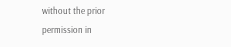without the prior permission in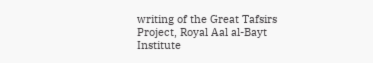writing of the Great Tafsirs Project, Royal Aal al-Bayt Institute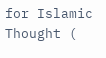for Islamic Thought (